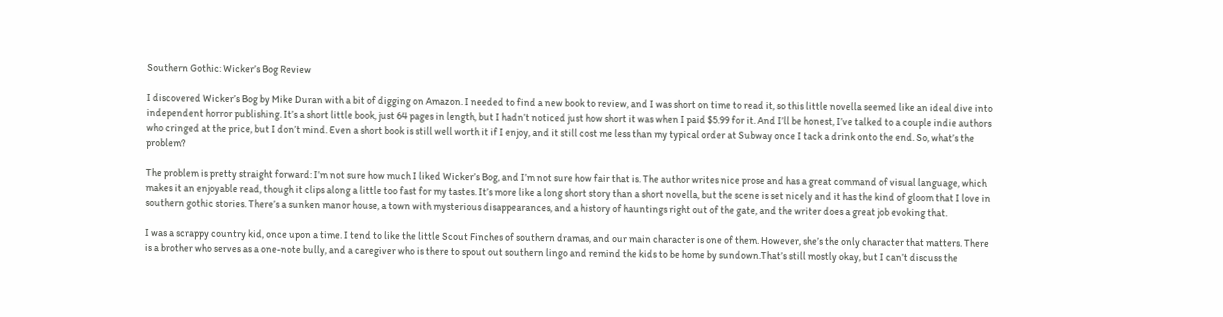Southern Gothic: Wicker’s Bog Review

I discovered Wicker’s Bog by Mike Duran with a bit of digging on Amazon. I needed to find a new book to review, and I was short on time to read it, so this little novella seemed like an ideal dive into independent horror publishing. It’s a short little book, just 64 pages in length, but I hadn’t noticed just how short it was when I paid $5.99 for it. And I’ll be honest, I’ve talked to a couple indie authors who cringed at the price, but I don’t mind. Even a short book is still well worth it if I enjoy, and it still cost me less than my typical order at Subway once I tack a drink onto the end. So, what’s the problem?

The problem is pretty straight forward: I’m not sure how much I liked Wicker’s Bog, and I’m not sure how fair that is. The author writes nice prose and has a great command of visual language, which makes it an enjoyable read, though it clips along a little too fast for my tastes. It’s more like a long short story than a short novella, but the scene is set nicely and it has the kind of gloom that I love in southern gothic stories. There’s a sunken manor house, a town with mysterious disappearances, and a history of hauntings right out of the gate, and the writer does a great job evoking that.

I was a scrappy country kid, once upon a time. I tend to like the little Scout Finches of southern dramas, and our main character is one of them. However, she’s the only character that matters. There is a brother who serves as a one-note bully, and a caregiver who is there to spout out southern lingo and remind the kids to be home by sundown.That’s still mostly okay, but I can’t discuss the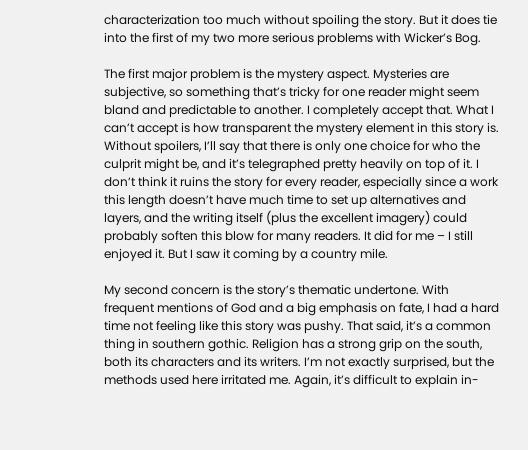characterization too much without spoiling the story. But it does tie into the first of my two more serious problems with Wicker’s Bog.

The first major problem is the mystery aspect. Mysteries are subjective, so something that’s tricky for one reader might seem bland and predictable to another. I completely accept that. What I can’t accept is how transparent the mystery element in this story is. Without spoilers, I’ll say that there is only one choice for who the culprit might be, and it’s telegraphed pretty heavily on top of it. I don’t think it ruins the story for every reader, especially since a work this length doesn’t have much time to set up alternatives and layers, and the writing itself (plus the excellent imagery) could probably soften this blow for many readers. It did for me – I still enjoyed it. But I saw it coming by a country mile.

My second concern is the story’s thematic undertone. With frequent mentions of God and a big emphasis on fate, I had a hard time not feeling like this story was pushy. That said, it’s a common thing in southern gothic. Religion has a strong grip on the south, both its characters and its writers. I’m not exactly surprised, but the methods used here irritated me. Again, it’s difficult to explain in-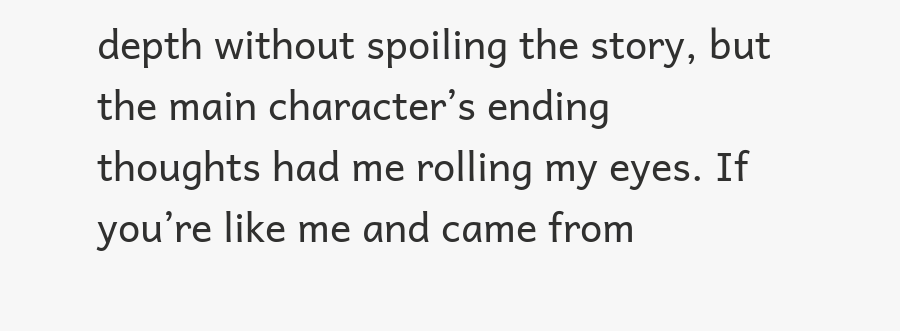depth without spoiling the story, but the main character’s ending thoughts had me rolling my eyes. If you’re like me and came from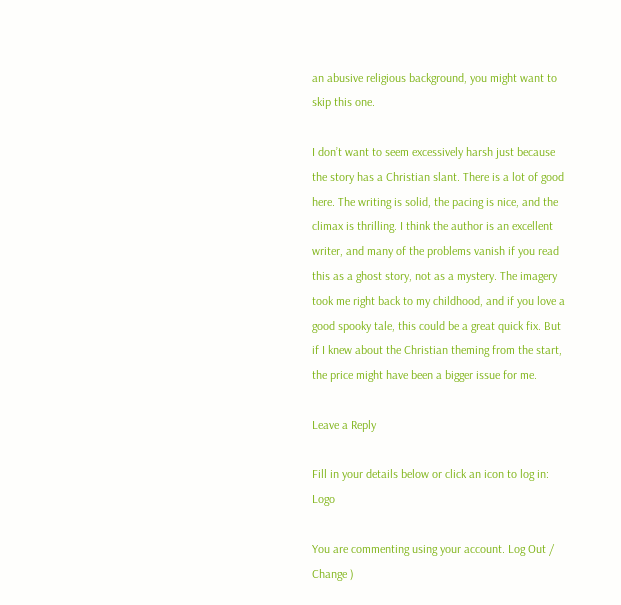an abusive religious background, you might want to skip this one.

I don’t want to seem excessively harsh just because the story has a Christian slant. There is a lot of good here. The writing is solid, the pacing is nice, and the climax is thrilling. I think the author is an excellent writer, and many of the problems vanish if you read this as a ghost story, not as a mystery. The imagery took me right back to my childhood, and if you love a good spooky tale, this could be a great quick fix. But if I knew about the Christian theming from the start, the price might have been a bigger issue for me.

Leave a Reply

Fill in your details below or click an icon to log in: Logo

You are commenting using your account. Log Out /  Change )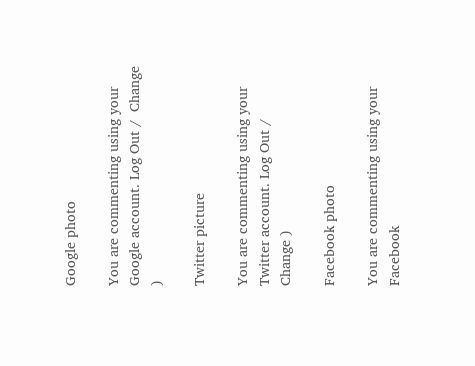Google photo

You are commenting using your Google account. Log Out /  Change )

Twitter picture

You are commenting using your Twitter account. Log Out /  Change )

Facebook photo

You are commenting using your Facebook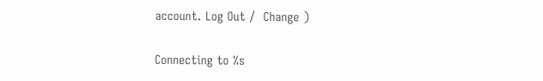account. Log Out /  Change )

Connecting to %s